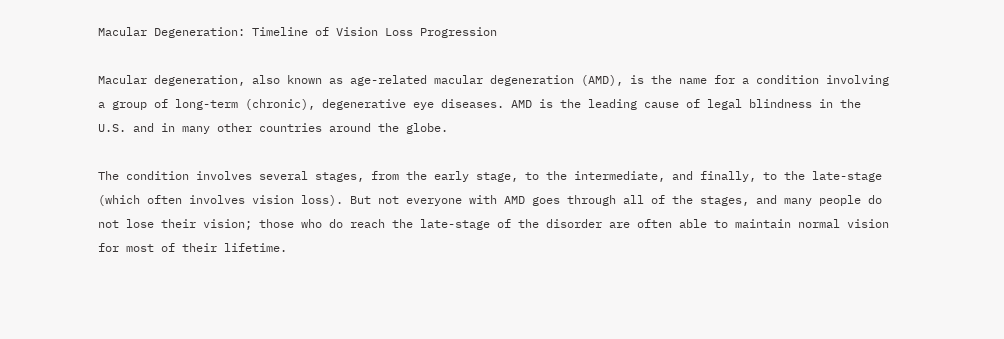Macular Degeneration: Timeline of Vision Loss Progression

Macular degeneration, also known as age-related macular degeneration (AMD), is the name for a condition involving a group of long-term (chronic), degenerative eye diseases. AMD is the leading cause of legal blindness in the U.S. and in many other countries around the globe.

The condition involves several stages, from the early stage, to the intermediate, and finally, to the late-stage (which often involves vision loss). But not everyone with AMD goes through all of the stages, and many people do not lose their vision; those who do reach the late-stage of the disorder are often able to maintain normal vision for most of their lifetime.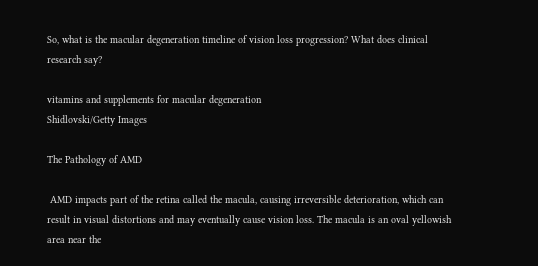So, what is the macular degeneration timeline of vision loss progression? What does clinical research say?

vitamins and supplements for macular degeneration
Shidlovski/Getty Images

The Pathology of AMD

 AMD impacts part of the retina called the macula, causing irreversible deterioration, which can result in visual distortions and may eventually cause vision loss. The macula is an oval yellowish area near the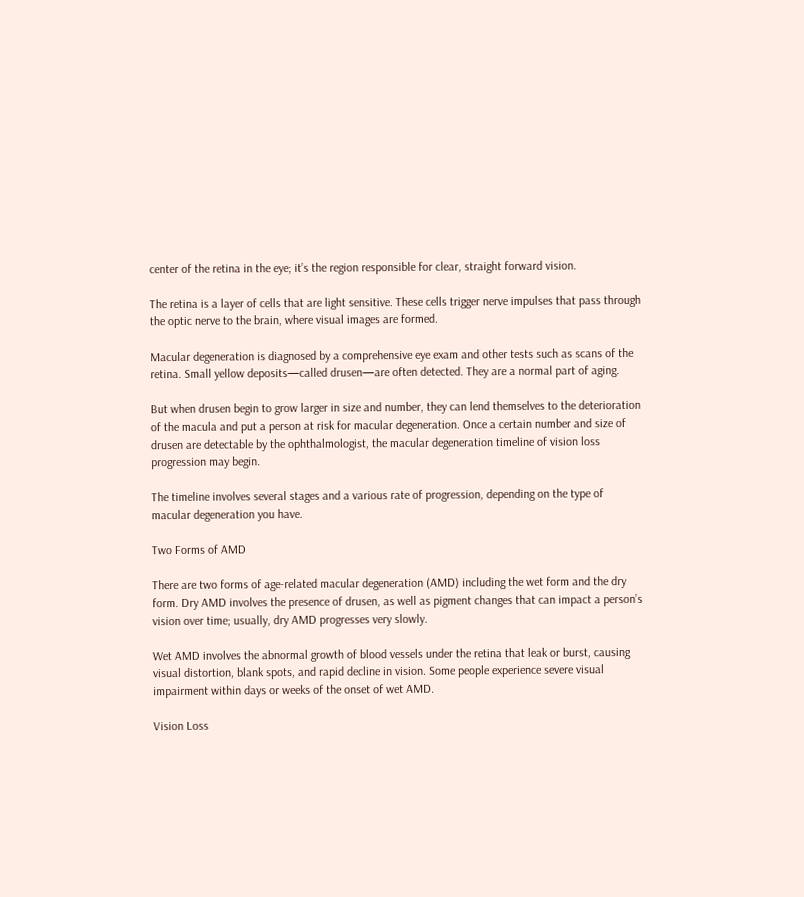center of the retina in the eye; it’s the region responsible for clear, straight forward vision.

The retina is a layer of cells that are light sensitive. These cells trigger nerve impulses that pass through the optic nerve to the brain, where visual images are formed.

Macular degeneration is diagnosed by a comprehensive eye exam and other tests such as scans of the retina. Small yellow deposits—called drusen—are often detected. They are a normal part of aging.

But when drusen begin to grow larger in size and number, they can lend themselves to the deterioration of the macula and put a person at risk for macular degeneration. Once a certain number and size of drusen are detectable by the ophthalmologist, the macular degeneration timeline of vision loss progression may begin.

The timeline involves several stages and a various rate of progression, depending on the type of macular degeneration you have.

Two Forms of AMD

There are two forms of age-related macular degeneration (AMD) including the wet form and the dry form. Dry AMD involves the presence of drusen, as well as pigment changes that can impact a person’s vision over time; usually, dry AMD progresses very slowly.

Wet AMD involves the abnormal growth of blood vessels under the retina that leak or burst, causing visual distortion, blank spots, and rapid decline in vision. Some people experience severe visual impairment within days or weeks of the onset of wet AMD.

Vision Loss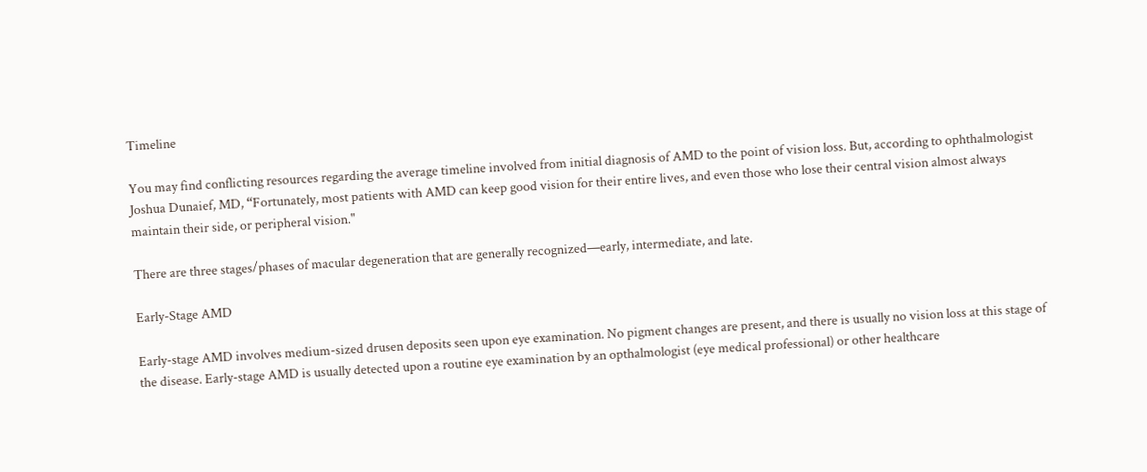Timeline

You may find conflicting resources regarding the average timeline involved from initial diagnosis of AMD to the point of vision loss. But, according to ophthalmologist Joshua Dunaief, MD, “Fortunately, most patients with AMD can keep good vision for their entire lives, and even those who lose their central vision almost always maintain their side, or peripheral vision."

There are three stages/phases of macular degeneration that are generally recognized—early, intermediate, and late.

Early-Stage AMD

Early-stage AMD involves medium-sized drusen deposits seen upon eye examination. No pigment changes are present, and there is usually no vision loss at this stage of the disease. Early-stage AMD is usually detected upon a routine eye examination by an opthalmologist (eye medical professional) or other healthcare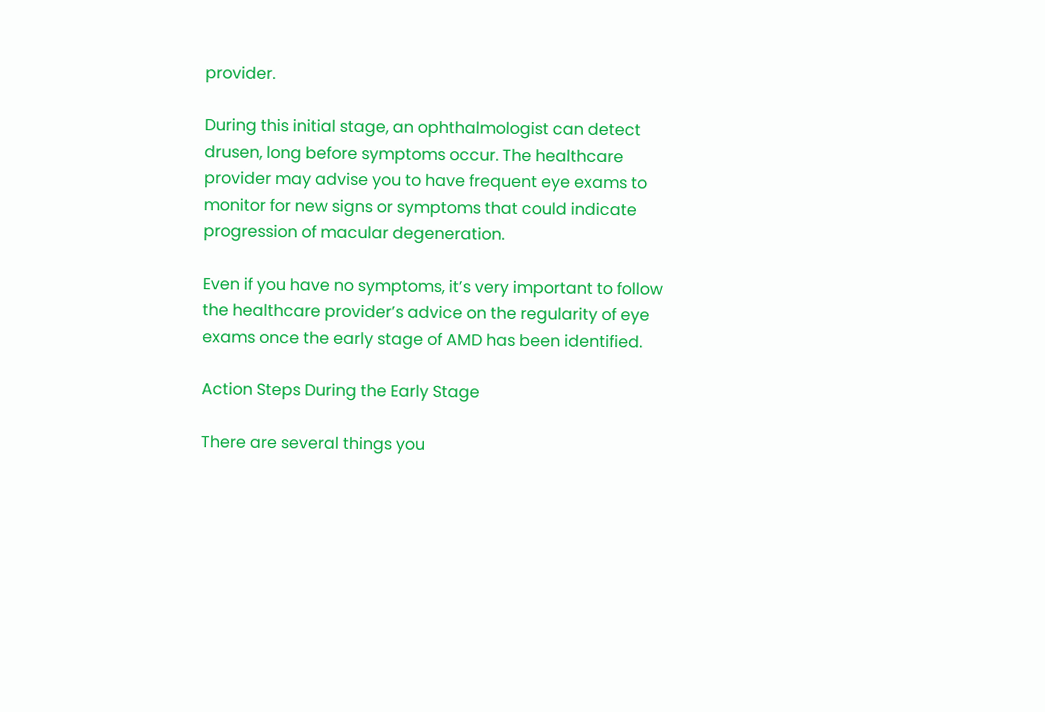provider.

During this initial stage, an ophthalmologist can detect drusen, long before symptoms occur. The healthcare provider may advise you to have frequent eye exams to monitor for new signs or symptoms that could indicate progression of macular degeneration.

Even if you have no symptoms, it’s very important to follow the healthcare provider’s advice on the regularity of eye exams once the early stage of AMD has been identified.

Action Steps During the Early Stage

There are several things you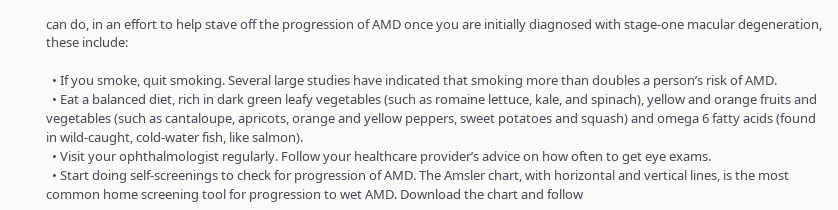can do, in an effort to help stave off the progression of AMD once you are initially diagnosed with stage-one macular degeneration, these include:

  • If you smoke, quit smoking. Several large studies have indicated that smoking more than doubles a person’s risk of AMD.
  • Eat a balanced diet, rich in dark green leafy vegetables (such as romaine lettuce, kale, and spinach), yellow and orange fruits and vegetables (such as cantaloupe, apricots, orange and yellow peppers, sweet potatoes and squash) and omega 6 fatty acids (found in wild-caught, cold-water fish, like salmon).
  • Visit your ophthalmologist regularly. Follow your healthcare provider’s advice on how often to get eye exams.
  • Start doing self-screenings to check for progression of AMD. The Amsler chart, with horizontal and vertical lines, is the most common home screening tool for progression to wet AMD. Download the chart and follow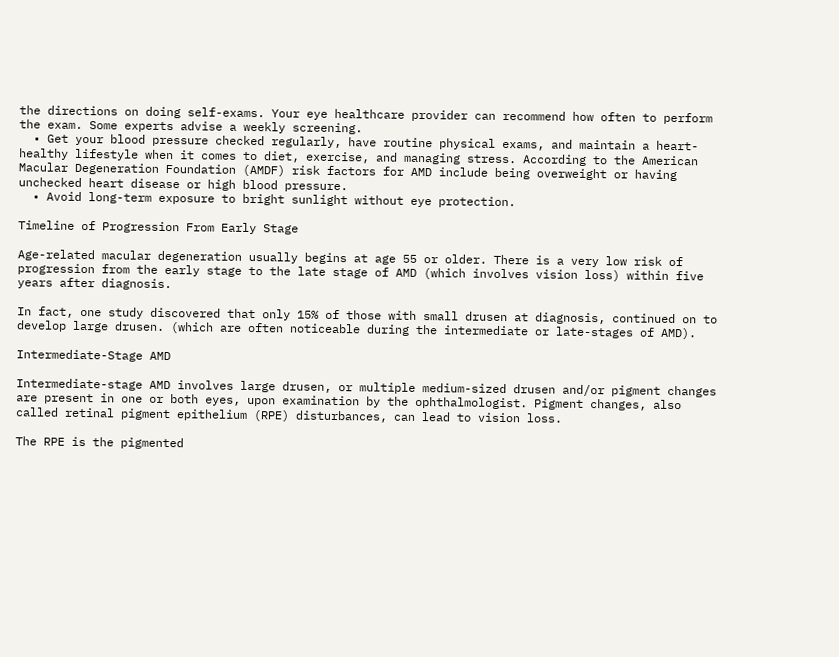the directions on doing self-exams. Your eye healthcare provider can recommend how often to perform the exam. Some experts advise a weekly screening.
  • Get your blood pressure checked regularly, have routine physical exams, and maintain a heart-healthy lifestyle when it comes to diet, exercise, and managing stress. According to the American Macular Degeneration Foundation (AMDF) risk factors for AMD include being overweight or having unchecked heart disease or high blood pressure.
  • Avoid long-term exposure to bright sunlight without eye protection.

Timeline of Progression From Early Stage

Age-related macular degeneration usually begins at age 55 or older. There is a very low risk of progression from the early stage to the late stage of AMD (which involves vision loss) within five years after diagnosis.

In fact, one study discovered that only 15% of those with small drusen at diagnosis, continued on to develop large drusen. (which are often noticeable during the intermediate or late-stages of AMD).

Intermediate-Stage AMD

Intermediate-stage AMD involves large drusen, or multiple medium-sized drusen and/or pigment changes are present in one or both eyes, upon examination by the ophthalmologist. Pigment changes, also called retinal pigment epithelium (RPE) disturbances, can lead to vision loss.

The RPE is the pigmented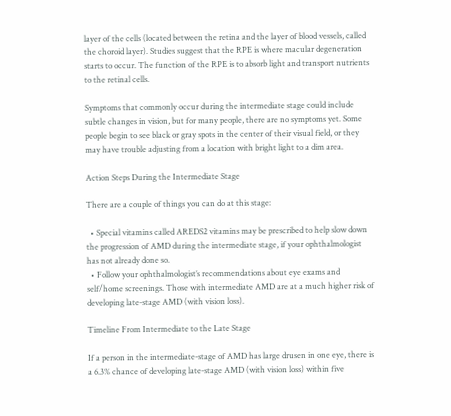layer of the cells (located between the retina and the layer of blood vessels, called the choroid layer). Studies suggest that the RPE is where macular degeneration starts to occur. The function of the RPE is to absorb light and transport nutrients to the retinal cells.

Symptoms that commonly occur during the intermediate stage could include subtle changes in vision, but for many people, there are no symptoms yet. Some people begin to see black or gray spots in the center of their visual field, or they may have trouble adjusting from a location with bright light to a dim area.

Action Steps During the Intermediate Stage

There are a couple of things you can do at this stage:

  • Special vitamins called AREDS2 vitamins may be prescribed to help slow down the progression of AMD during the intermediate stage, if your ophthalmologist has not already done so.
  • Follow your ophthalmologist’s recommendations about eye exams and self/home screenings. Those with intermediate AMD are at a much higher risk of developing late-stage AMD (with vision loss).

Timeline From Intermediate to the Late Stage

If a person in the intermediate-stage of AMD has large drusen in one eye, there is a 6.3% chance of developing late-stage AMD (with vision loss) within five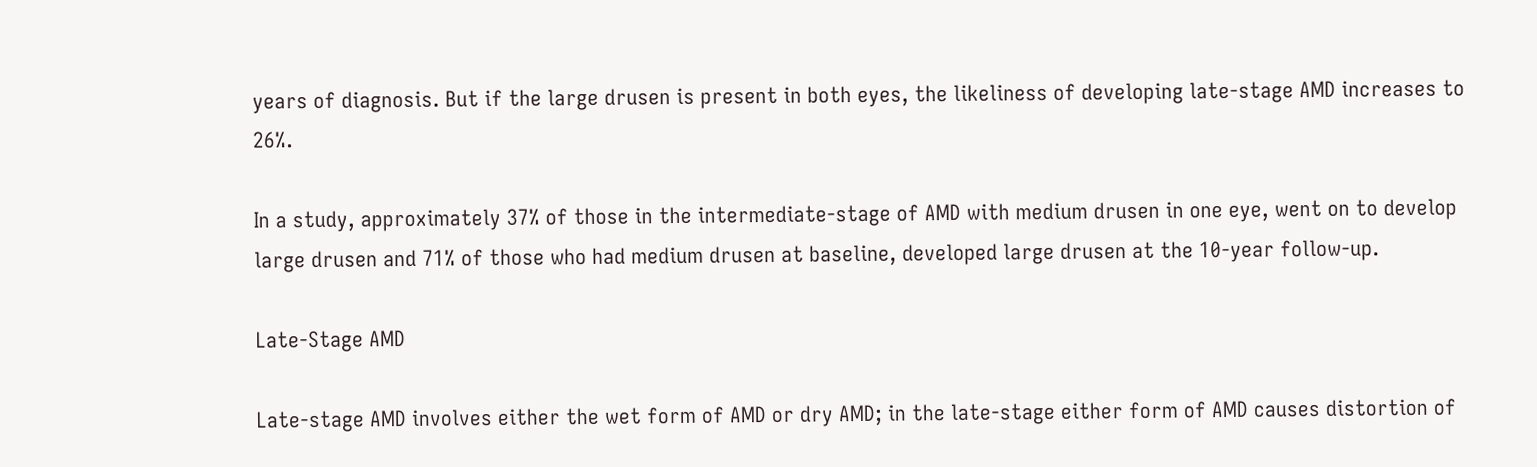years of diagnosis. But if the large drusen is present in both eyes, the likeliness of developing late-stage AMD increases to 26%.

In a study, approximately 37% of those in the intermediate-stage of AMD with medium drusen in one eye, went on to develop large drusen and 71% of those who had medium drusen at baseline, developed large drusen at the 10-year follow-up.

Late-Stage AMD

Late-stage AMD involves either the wet form of AMD or dry AMD; in the late-stage either form of AMD causes distortion of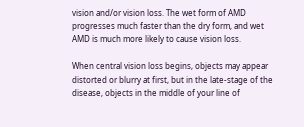vision and/or vision loss. The wet form of AMD progresses much faster than the dry form, and wet AMD is much more likely to cause vision loss.

When central vision loss begins, objects may appear distorted or blurry at first, but in the late-stage of the disease, objects in the middle of your line of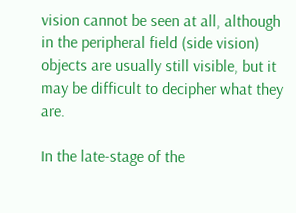vision cannot be seen at all, although in the peripheral field (side vision) objects are usually still visible, but it may be difficult to decipher what they are.

In the late-stage of the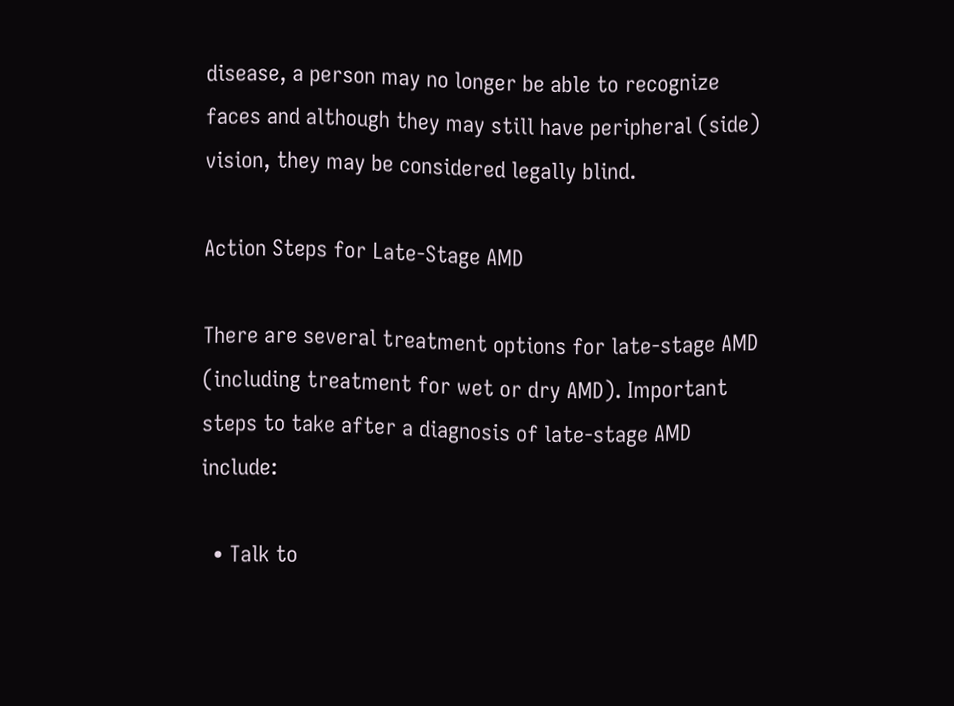disease, a person may no longer be able to recognize faces and although they may still have peripheral (side) vision, they may be considered legally blind.

Action Steps for Late-Stage AMD

There are several treatment options for late-stage AMD (including treatment for wet or dry AMD). Important steps to take after a diagnosis of late-stage AMD include:

  • Talk to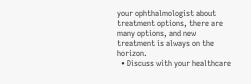your ophthalmologist about treatment options, there are many options, and new treatment is always on the horizon.
  • Discuss with your healthcare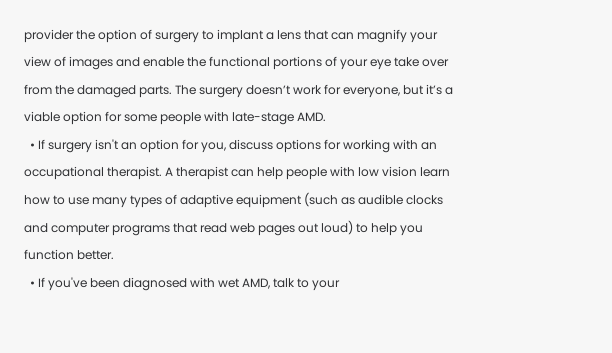provider the option of surgery to implant a lens that can magnify your view of images and enable the functional portions of your eye take over from the damaged parts. The surgery doesn’t work for everyone, but it’s a viable option for some people with late-stage AMD.
  • If surgery isn't an option for you, discuss options for working with an occupational therapist. A therapist can help people with low vision learn how to use many types of adaptive equipment (such as audible clocks and computer programs that read web pages out loud) to help you function better.
  • If you've been diagnosed with wet AMD, talk to your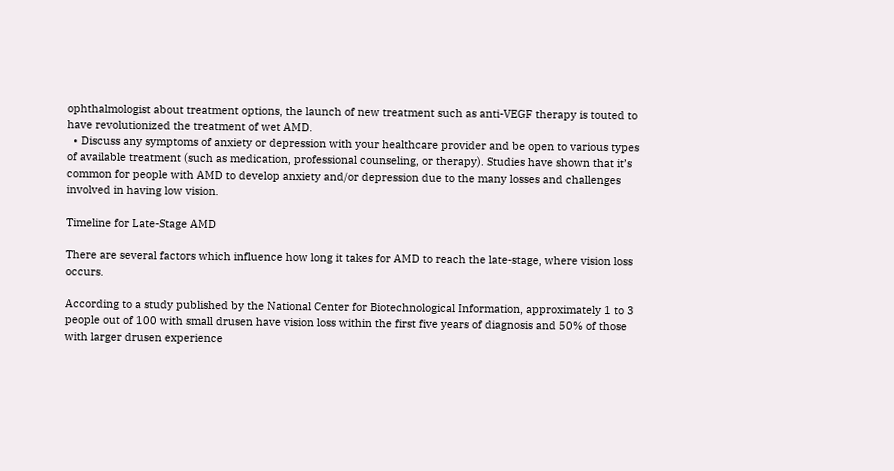ophthalmologist about treatment options, the launch of new treatment such as anti-VEGF therapy is touted to have revolutionized the treatment of wet AMD.
  • Discuss any symptoms of anxiety or depression with your healthcare provider and be open to various types of available treatment (such as medication, professional counseling, or therapy). Studies have shown that it’s common for people with AMD to develop anxiety and/or depression due to the many losses and challenges involved in having low vision.

Timeline for Late-Stage AMD

There are several factors which influence how long it takes for AMD to reach the late-stage, where vision loss occurs.

According to a study published by the National Center for Biotechnological Information, approximately 1 to 3 people out of 100 with small drusen have vision loss within the first five years of diagnosis and 50% of those with larger drusen experience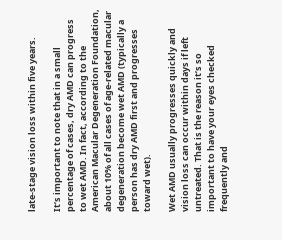late-stage vision loss within five years.

It’s important to note that in a small percentage of cases, dry AMD can progress to wet AMD. In fact, according to the American Macular Degeneration Foundation, about 10% of all cases of age-related macular degeneration become wet AMD (typically a person has dry AMD first and progresses toward wet).

Wet AMD usually progresses quickly and vision loss can occur within days if left untreated. That is the reason it’s so important to have your eyes checked frequently and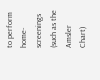to perform home-screenings (such as the Amsler Chart)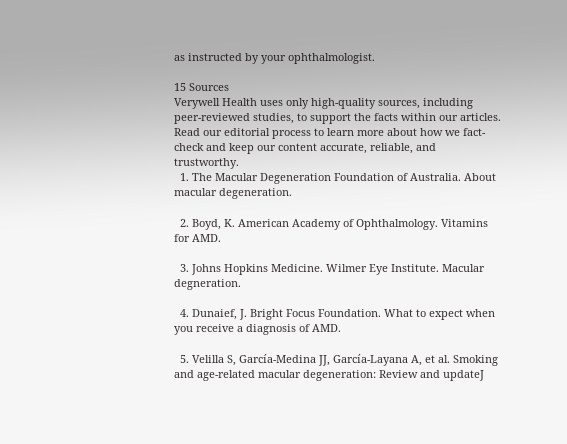as instructed by your ophthalmologist.

15 Sources
Verywell Health uses only high-quality sources, including peer-reviewed studies, to support the facts within our articles. Read our editorial process to learn more about how we fact-check and keep our content accurate, reliable, and trustworthy.
  1. The Macular Degeneration Foundation of Australia. About macular degeneration.

  2. Boyd, K. American Academy of Ophthalmology. Vitamins for AMD.

  3. Johns Hopkins Medicine. Wilmer Eye Institute. Macular degneration.

  4. Dunaief, J. Bright Focus Foundation. What to expect when you receive a diagnosis of AMD.

  5. Velilla S, García-Medina JJ, García-Layana A, et al. Smoking and age-related macular degeneration: Review and updateJ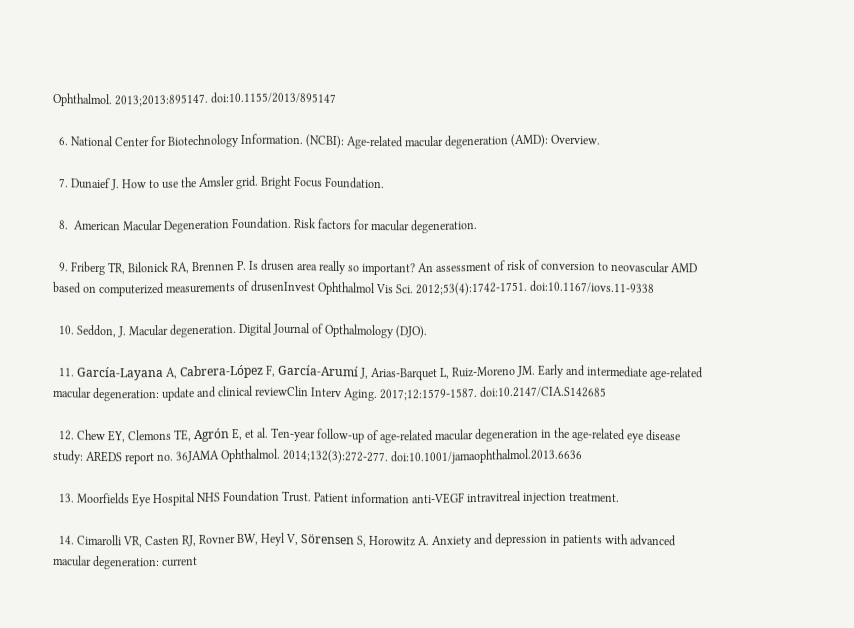Ophthalmol. 2013;2013:895147. doi:10.1155/2013/895147

  6. National Center for Biotechnology Information. (NCBI): Age-related macular degeneration (AMD): Overview.

  7. Dunaief J. How to use the Amsler grid. Bright Focus Foundation.

  8.  American Macular Degeneration Foundation. Risk factors for macular degeneration.

  9. Friberg TR, Bilonick RA, Brennen P. Is drusen area really so important? An assessment of risk of conversion to neovascular AMD based on computerized measurements of drusenInvest Ophthalmol Vis Sci. 2012;53(4):1742-1751. doi:10.1167/iovs.11-9338

  10. Seddon, J. Macular degeneration. Digital Journal of Opthalmology (DJO).

  11. García-Layana A, Cabrera-López F, García-Arumí J, Arias-Barquet L, Ruiz-Moreno JM. Early and intermediate age-related macular degeneration: update and clinical reviewClin Interv Aging. 2017;12:1579-1587. doi:10.2147/CIA.S142685

  12. Chew EY, Clemons TE, Agrón E, et al. Ten-year follow-up of age-related macular degeneration in the age-related eye disease study: AREDS report no. 36JAMA Ophthalmol. 2014;132(3):272-277. doi:10.1001/jamaophthalmol.2013.6636

  13. Moorfields Eye Hospital NHS Foundation Trust. Patient information anti-VEGF intravitreal injection treatment.

  14. Cimarolli VR, Casten RJ, Rovner BW, Heyl V, Sörensen S, Horowitz A. Anxiety and depression in patients with advanced macular degeneration: current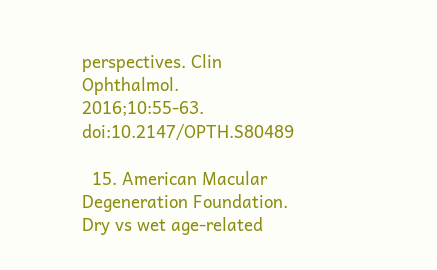perspectives. Clin Ophthalmol. 2016;10:55-63. doi:10.2147/OPTH.S80489

  15. American Macular Degeneration Foundation. Dry vs wet age-related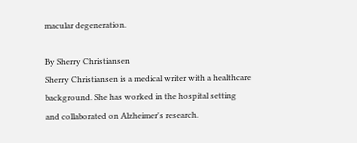macular degeneration.

By Sherry Christiansen
Sherry Christiansen is a medical writer with a healthcare background. She has worked in the hospital setting and collaborated on Alzheimer's research.